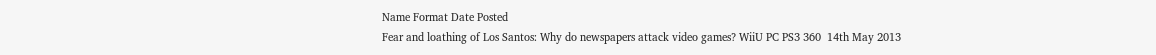Name Format Date Posted
Fear and loathing of Los Santos: Why do newspapers attack video games? WiiU PC PS3 360  14th May 2013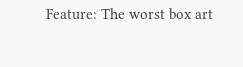Feature: The worst box art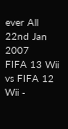ever All 22nd Jan 2007
FIFA 13 Wii vs FIFA 12 Wii -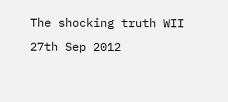The shocking truth WII  27th Sep 2012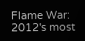Flame War: 2012's most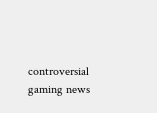controversial gaming news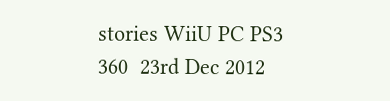stories WiiU PC PS3 360  23rd Dec 2012